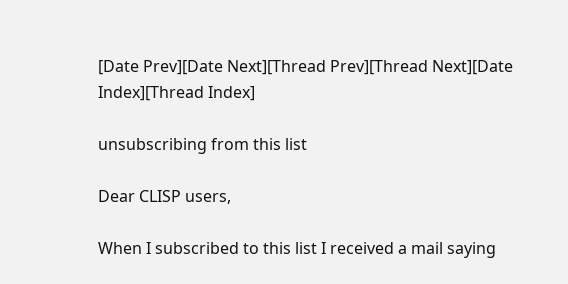[Date Prev][Date Next][Thread Prev][Thread Next][Date Index][Thread Index]

unsubscribing from this list

Dear CLISP users,

When I subscribed to this list I received a mail saying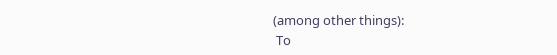(among other things):
 To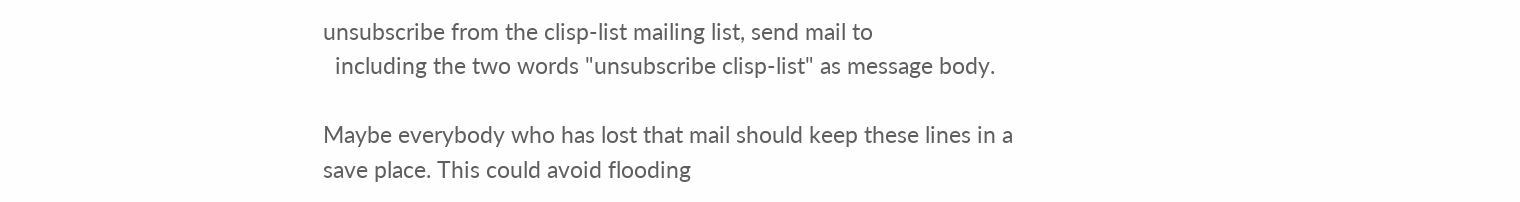unsubscribe from the clisp-list mailing list, send mail to
  including the two words "unsubscribe clisp-list" as message body.

Maybe everybody who has lost that mail should keep these lines in a
save place. This could avoid flooding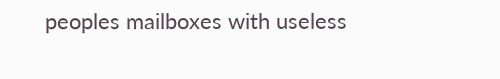peoples mailboxes with useless